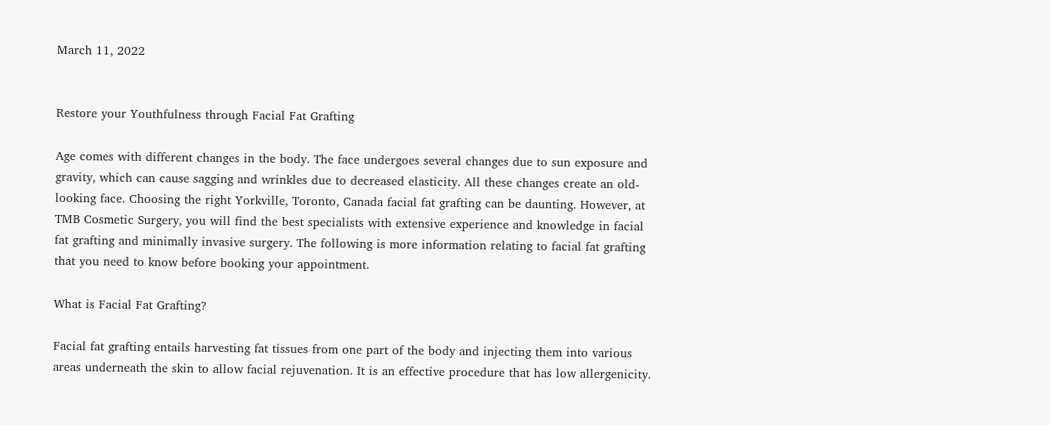March 11, 2022


Restore your Youthfulness through Facial Fat Grafting

Age comes with different changes in the body. The face undergoes several changes due to sun exposure and gravity, which can cause sagging and wrinkles due to decreased elasticity. All these changes create an old-looking face. Choosing the right Yorkville, Toronto, Canada facial fat grafting can be daunting. However, at TMB Cosmetic Surgery, you will find the best specialists with extensive experience and knowledge in facial fat grafting and minimally invasive surgery. The following is more information relating to facial fat grafting that you need to know before booking your appointment.

What is Facial Fat Grafting?

Facial fat grafting entails harvesting fat tissues from one part of the body and injecting them into various areas underneath the skin to allow facial rejuvenation. It is an effective procedure that has low allergenicity.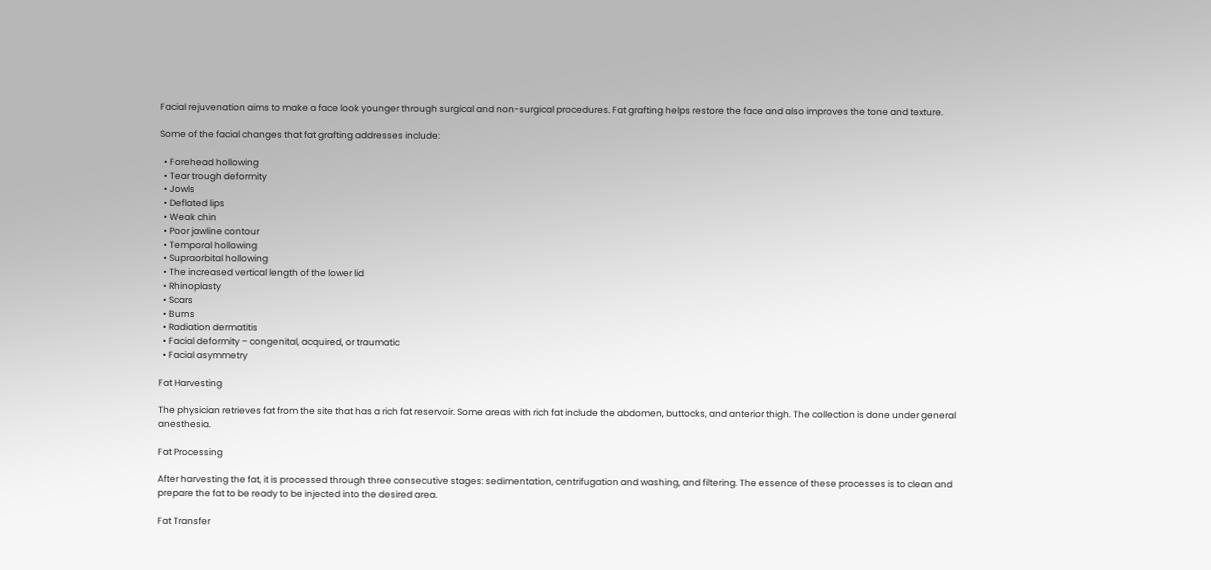Facial rejuvenation aims to make a face look younger through surgical and non-surgical procedures. Fat grafting helps restore the face and also improves the tone and texture.

Some of the facial changes that fat grafting addresses include:

  • Forehead hollowing
  • Tear trough deformity
  • Jowls
  • Deflated lips
  • Weak chin
  • Poor jawline contour
  • Temporal hollowing
  • Supraorbital hollowing
  • The increased vertical length of the lower lid
  • Rhinoplasty
  • Scars
  • Burns
  • Radiation dermatitis
  • Facial deformity – congenital, acquired, or traumatic
  • Facial asymmetry

Fat Harvesting

The physician retrieves fat from the site that has a rich fat reservoir. Some areas with rich fat include the abdomen, buttocks, and anterior thigh. The collection is done under general anesthesia.

Fat Processing

After harvesting the fat, it is processed through three consecutive stages: sedimentation, centrifugation and washing, and filtering. The essence of these processes is to clean and prepare the fat to be ready to be injected into the desired area.

Fat Transfer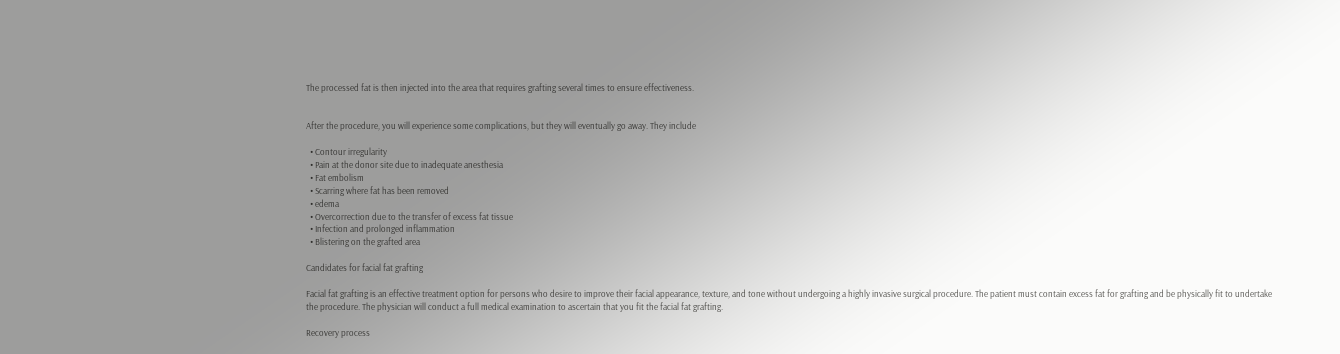The processed fat is then injected into the area that requires grafting several times to ensure effectiveness.


After the procedure, you will experience some complications, but they will eventually go away. They include

  • Contour irregularity
  • Pain at the donor site due to inadequate anesthesia
  • Fat embolism
  • Scarring where fat has been removed
  • edema
  • Overcorrection due to the transfer of excess fat tissue
  • Infection and prolonged inflammation
  • Blistering on the grafted area

Candidates for facial fat grafting

Facial fat grafting is an effective treatment option for persons who desire to improve their facial appearance, texture, and tone without undergoing a highly invasive surgical procedure. The patient must contain excess fat for grafting and be physically fit to undertake the procedure. The physician will conduct a full medical examination to ascertain that you fit the facial fat grafting.

Recovery process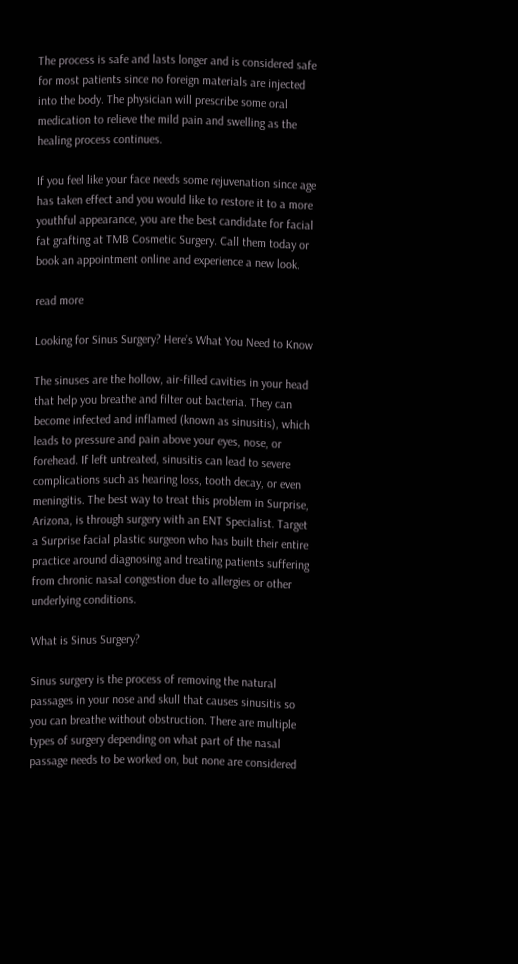The process is safe and lasts longer and is considered safe for most patients since no foreign materials are injected into the body. The physician will prescribe some oral medication to relieve the mild pain and swelling as the healing process continues.

If you feel like your face needs some rejuvenation since age has taken effect and you would like to restore it to a more youthful appearance, you are the best candidate for facial fat grafting at TMB Cosmetic Surgery. Call them today or book an appointment online and experience a new look.

read more

Looking for Sinus Surgery? Here’s What You Need to Know

The sinuses are the hollow, air-filled cavities in your head that help you breathe and filter out bacteria. They can become infected and inflamed (known as sinusitis), which leads to pressure and pain above your eyes, nose, or forehead. If left untreated, sinusitis can lead to severe complications such as hearing loss, tooth decay, or even meningitis. The best way to treat this problem in Surprise, Arizona, is through surgery with an ENT Specialist. Target a Surprise facial plastic surgeon who has built their entire practice around diagnosing and treating patients suffering from chronic nasal congestion due to allergies or other underlying conditions.

What is Sinus Surgery?

Sinus surgery is the process of removing the natural passages in your nose and skull that causes sinusitis so you can breathe without obstruction. There are multiple types of surgery depending on what part of the nasal passage needs to be worked on, but none are considered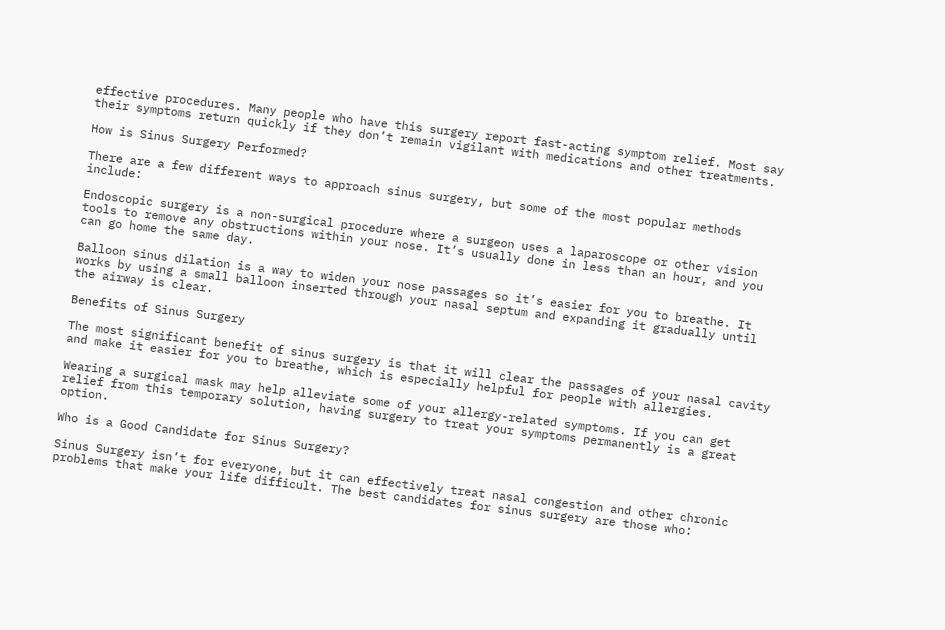effective procedures. Many people who have this surgery report fast-acting symptom relief. Most say their symptoms return quickly if they don’t remain vigilant with medications and other treatments.

How is Sinus Surgery Performed?

There are a few different ways to approach sinus surgery, but some of the most popular methods include:

Endoscopic surgery is a non-surgical procedure where a surgeon uses a laparoscope or other vision tools to remove any obstructions within your nose. It’s usually done in less than an hour, and you can go home the same day.

Balloon sinus dilation is a way to widen your nose passages so it’s easier for you to breathe. It works by using a small balloon inserted through your nasal septum and expanding it gradually until the airway is clear.

Benefits of Sinus Surgery

The most significant benefit of sinus surgery is that it will clear the passages of your nasal cavity and make it easier for you to breathe, which is especially helpful for people with allergies.

Wearing a surgical mask may help alleviate some of your allergy-related symptoms. If you can get relief from this temporary solution, having surgery to treat your symptoms permanently is a great option.

Who is a Good Candidate for Sinus Surgery?

Sinus Surgery isn’t for everyone, but it can effectively treat nasal congestion and other chronic problems that make your life difficult. The best candidates for sinus surgery are those who: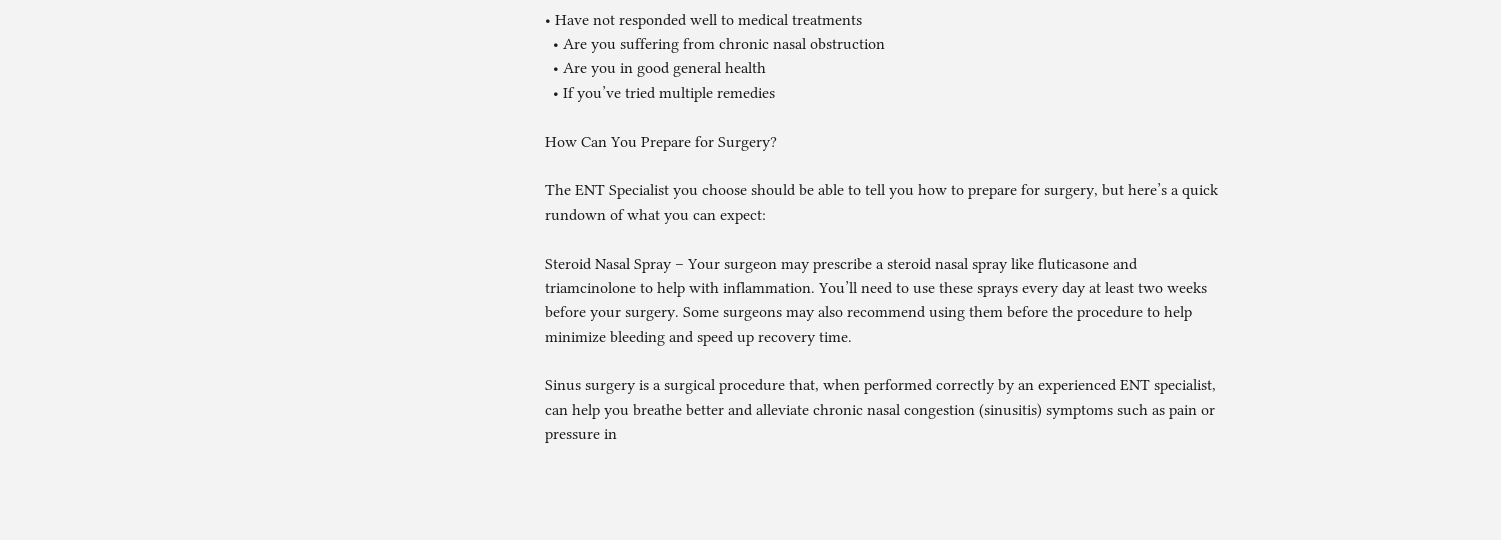• Have not responded well to medical treatments
  • Are you suffering from chronic nasal obstruction
  • Are you in good general health
  • If you’ve tried multiple remedies

How Can You Prepare for Surgery?

The ENT Specialist you choose should be able to tell you how to prepare for surgery, but here’s a quick rundown of what you can expect:

Steroid Nasal Spray – Your surgeon may prescribe a steroid nasal spray like fluticasone and triamcinolone to help with inflammation. You’ll need to use these sprays every day at least two weeks before your surgery. Some surgeons may also recommend using them before the procedure to help minimize bleeding and speed up recovery time.

Sinus surgery is a surgical procedure that, when performed correctly by an experienced ENT specialist, can help you breathe better and alleviate chronic nasal congestion (sinusitis) symptoms such as pain or pressure in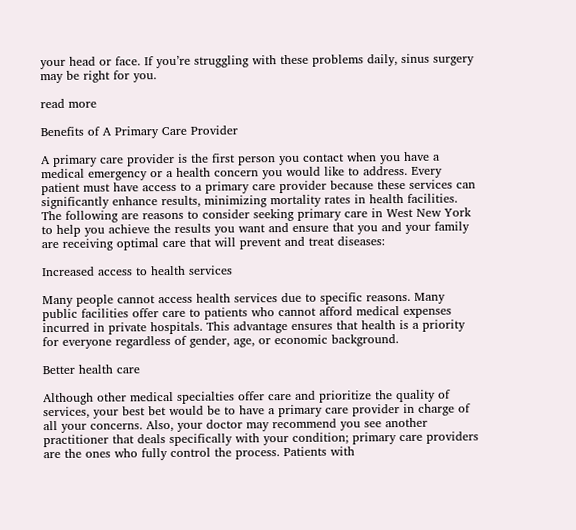your head or face. If you’re struggling with these problems daily, sinus surgery may be right for you.

read more

Benefits of A Primary Care Provider

A primary care provider is the first person you contact when you have a medical emergency or a health concern you would like to address. Every patient must have access to a primary care provider because these services can significantly enhance results, minimizing mortality rates in health facilities. The following are reasons to consider seeking primary care in West New York to help you achieve the results you want and ensure that you and your family are receiving optimal care that will prevent and treat diseases:

Increased access to health services

Many people cannot access health services due to specific reasons. Many public facilities offer care to patients who cannot afford medical expenses incurred in private hospitals. This advantage ensures that health is a priority for everyone regardless of gender, age, or economic background.

Better health care

Although other medical specialties offer care and prioritize the quality of services, your best bet would be to have a primary care provider in charge of all your concerns. Also, your doctor may recommend you see another practitioner that deals specifically with your condition; primary care providers are the ones who fully control the process. Patients with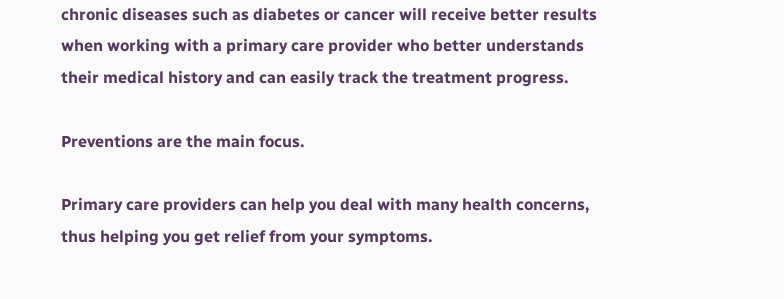chronic diseases such as diabetes or cancer will receive better results when working with a primary care provider who better understands their medical history and can easily track the treatment progress.

Preventions are the main focus.

Primary care providers can help you deal with many health concerns, thus helping you get relief from your symptoms.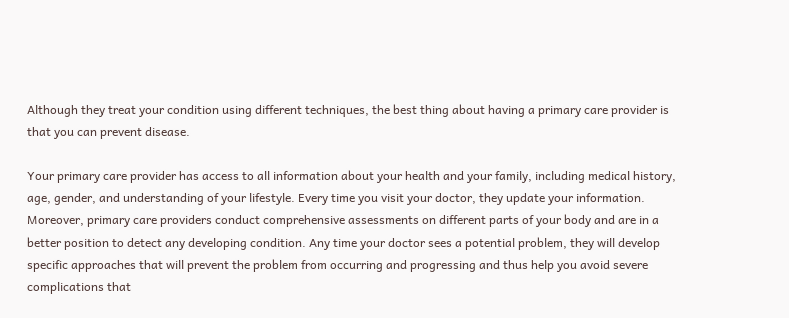Although they treat your condition using different techniques, the best thing about having a primary care provider is that you can prevent disease.

Your primary care provider has access to all information about your health and your family, including medical history, age, gender, and understanding of your lifestyle. Every time you visit your doctor, they update your information. Moreover, primary care providers conduct comprehensive assessments on different parts of your body and are in a better position to detect any developing condition. Any time your doctor sees a potential problem, they will develop specific approaches that will prevent the problem from occurring and progressing and thus help you avoid severe complications that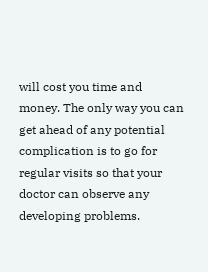will cost you time and money. The only way you can get ahead of any potential complication is to go for regular visits so that your doctor can observe any developing problems.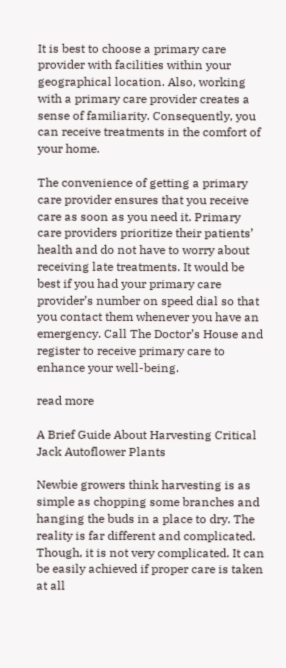It is best to choose a primary care provider with facilities within your geographical location. Also, working with a primary care provider creates a sense of familiarity. Consequently, you can receive treatments in the comfort of your home.

The convenience of getting a primary care provider ensures that you receive care as soon as you need it. Primary care providers prioritize their patients’ health and do not have to worry about receiving late treatments. It would be best if you had your primary care provider’s number on speed dial so that you contact them whenever you have an emergency. Call The Doctor’s House and register to receive primary care to enhance your well-being.

read more

A Brief Guide About Harvesting Critical Jack Autoflower Plants

Newbie growers think harvesting is as simple as chopping some branches and hanging the buds in a place to dry. The reality is far different and complicated. Though, it is not very complicated. It can be easily achieved if proper care is taken at all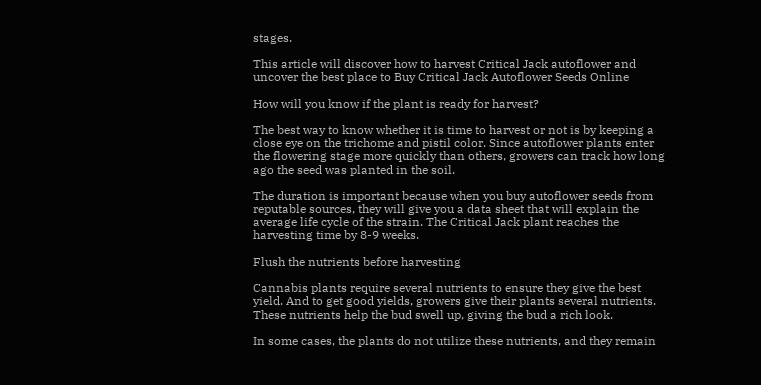stages.

This article will discover how to harvest Critical Jack autoflower and uncover the best place to Buy Critical Jack Autoflower Seeds Online

How will you know if the plant is ready for harvest?

The best way to know whether it is time to harvest or not is by keeping a close eye on the trichome and pistil color. Since autoflower plants enter the flowering stage more quickly than others, growers can track how long ago the seed was planted in the soil.

The duration is important because when you buy autoflower seeds from reputable sources, they will give you a data sheet that will explain the average life cycle of the strain. The Critical Jack plant reaches the harvesting time by 8-9 weeks.

Flush the nutrients before harvesting

Cannabis plants require several nutrients to ensure they give the best yield. And to get good yields, growers give their plants several nutrients. These nutrients help the bud swell up, giving the bud a rich look.

In some cases, the plants do not utilize these nutrients, and they remain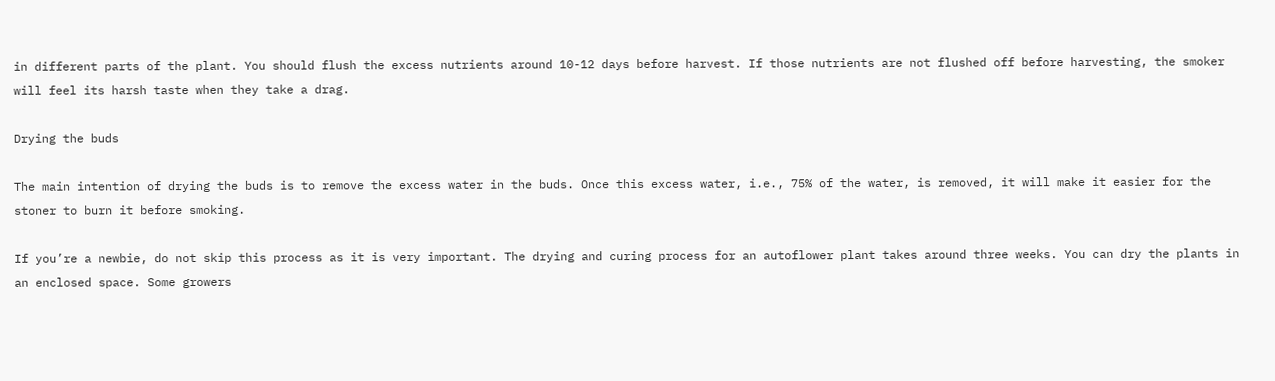in different parts of the plant. You should flush the excess nutrients around 10-12 days before harvest. If those nutrients are not flushed off before harvesting, the smoker will feel its harsh taste when they take a drag.

Drying the buds

The main intention of drying the buds is to remove the excess water in the buds. Once this excess water, i.e., 75% of the water, is removed, it will make it easier for the stoner to burn it before smoking.

If you’re a newbie, do not skip this process as it is very important. The drying and curing process for an autoflower plant takes around three weeks. You can dry the plants in an enclosed space. Some growers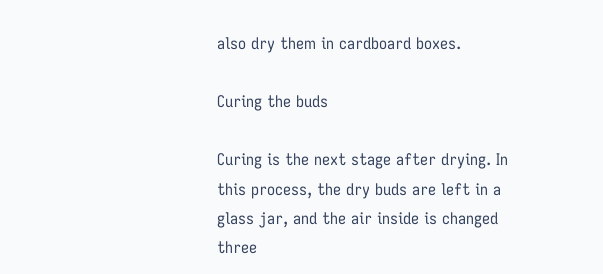also dry them in cardboard boxes.

Curing the buds

Curing is the next stage after drying. In this process, the dry buds are left in a glass jar, and the air inside is changed three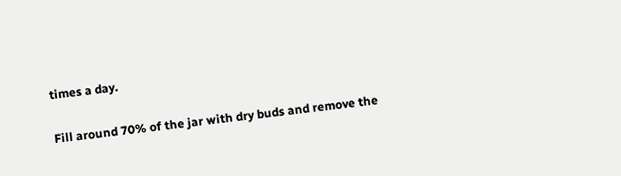times a day.

Fill around 70% of the jar with dry buds and remove the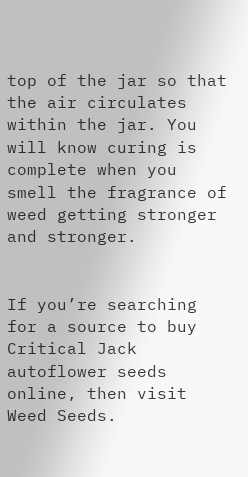top of the jar so that the air circulates within the jar. You will know curing is complete when you smell the fragrance of weed getting stronger and stronger.


If you’re searching for a source to buy Critical Jack autoflower seeds online, then visit Weed Seeds.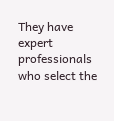They have expert professionals who select the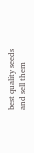best quality seeds and sell them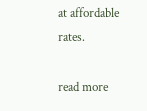at affordable rates.

read more